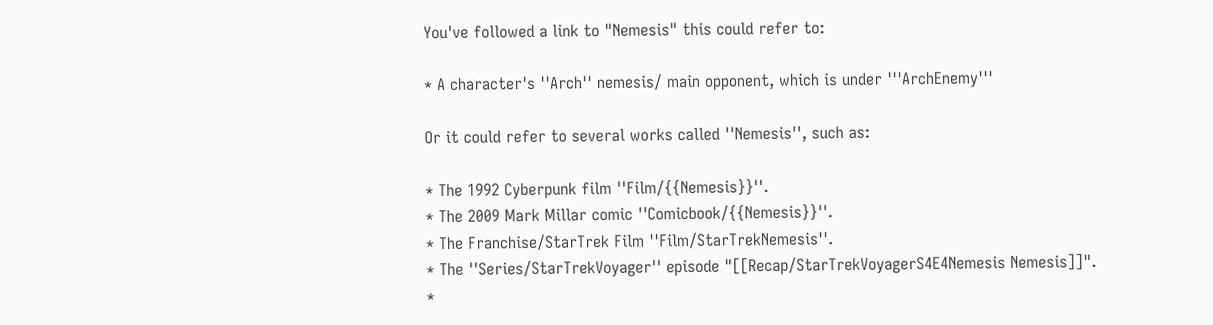You've followed a link to "Nemesis" this could refer to:

* A character's ''Arch'' nemesis/ main opponent, which is under '''ArchEnemy'''

Or it could refer to several works called ''Nemesis'', such as:

* The 1992 Cyberpunk film ''Film/{{Nemesis}}''.
* The 2009 Mark Millar comic ''Comicbook/{{Nemesis}}''.
* The Franchise/StarTrek Film ''Film/StarTrekNemesis''.
* The ''Series/StarTrekVoyager'' episode "[[Recap/StarTrekVoyagerS4E4Nemesis Nemesis]]".
*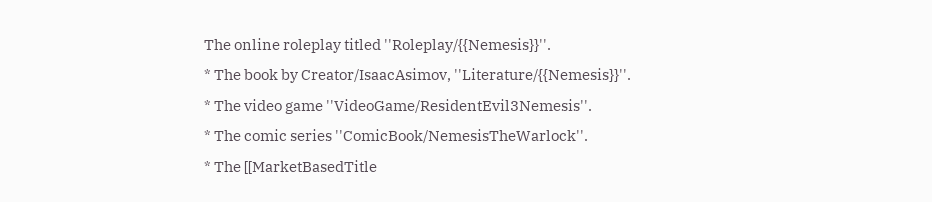The online roleplay titled ''Roleplay/{{Nemesis}}''.
* The book by Creator/IsaacAsimov, ''Literature/{{Nemesis}}''.
* The video game ''VideoGame/ResidentEvil3Nemesis''.
* The comic series ''ComicBook/NemesisTheWarlock''.
* The [[MarketBasedTitle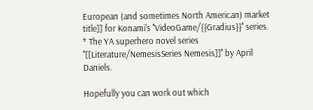European (and sometimes North American) market title]] for Konami's ''VideoGame/{{Gradius}}'' series.
* The YA superhero novel series ''[[Literature/NemesisSeries Nemesis]]'' by April Daniels.

Hopefully you can work out which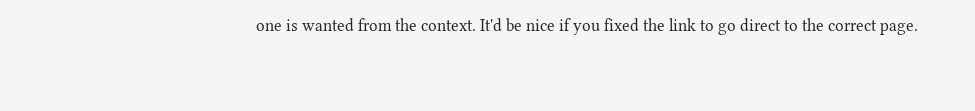one is wanted from the context. It'd be nice if you fixed the link to go direct to the correct page.